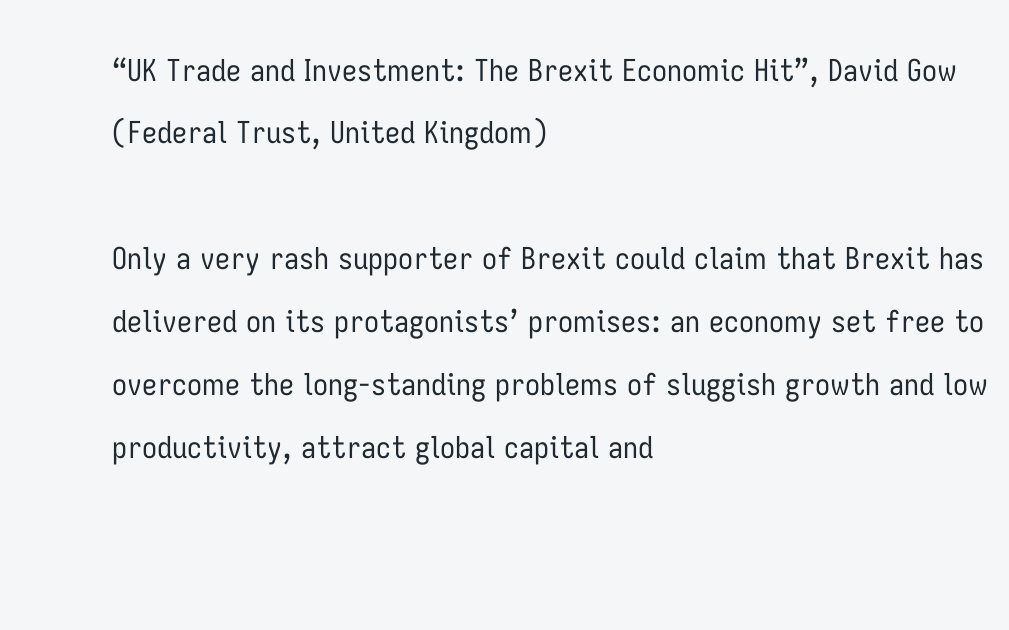“UK Trade and Investment: The Brexit Economic Hit”, David Gow (Federal Trust, United Kingdom)

Only a very rash supporter of Brexit could claim that Brexit has delivered on its protagonists’ promises: an economy set free to overcome the long-standing problems of sluggish growth and low productivity, attract global capital and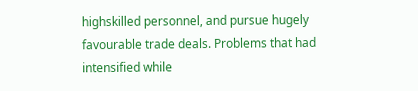highskilled personnel, and pursue hugely favourable trade deals. Problems that had intensified while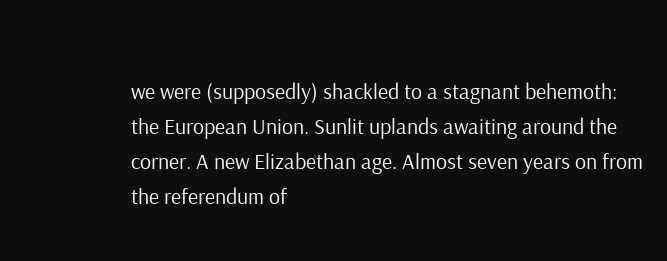we were (supposedly) shackled to a stagnant behemoth: the European Union. Sunlit uplands awaiting around the corner. A new Elizabethan age. Almost seven years on from the referendum of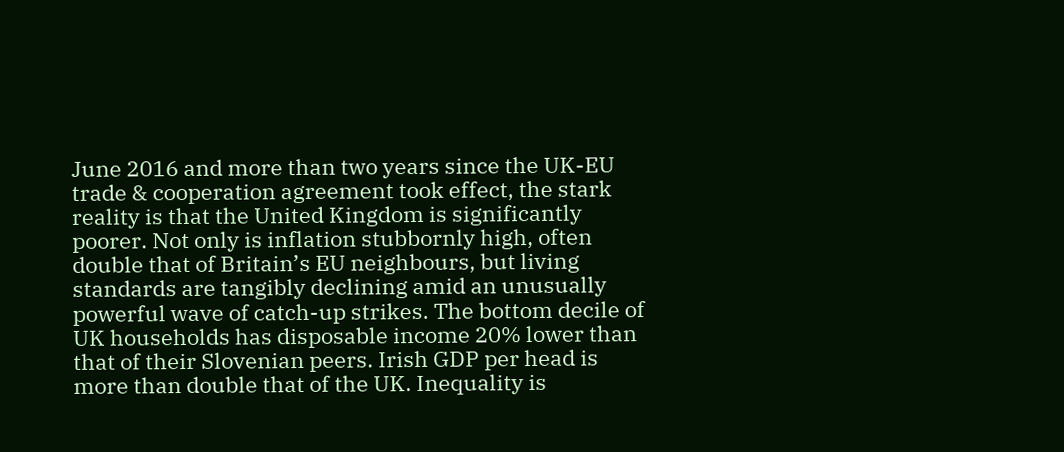June 2016 and more than two years since the UK-EU trade & cooperation agreement took effect, the stark reality is that the United Kingdom is significantly poorer. Not only is inflation stubbornly high, often double that of Britain’s EU neighbours, but living standards are tangibly declining amid an unusually powerful wave of catch-up strikes. The bottom decile of UK households has disposable income 20% lower than that of their Slovenian peers. Irish GDP per head is more than double that of the UK. Inequality is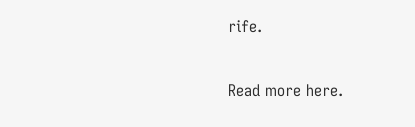rife.

Read more here.